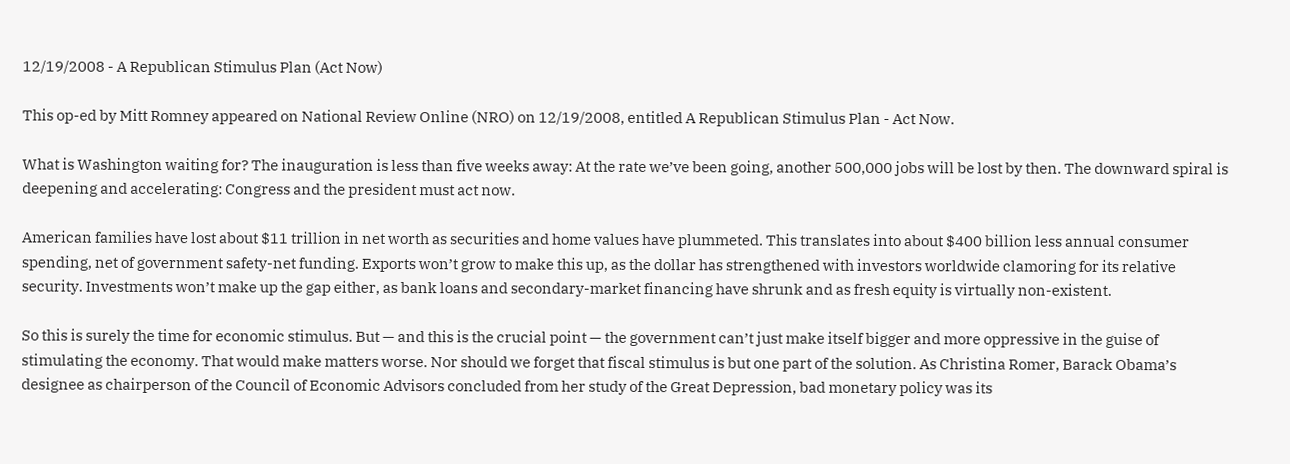12/19/2008 - A Republican Stimulus Plan (Act Now)

This op-ed by Mitt Romney appeared on National Review Online (NRO) on 12/19/2008, entitled A Republican Stimulus Plan - Act Now.

What is Washington waiting for? The inauguration is less than five weeks away: At the rate we’ve been going, another 500,000 jobs will be lost by then. The downward spiral is deepening and accelerating: Congress and the president must act now.

American families have lost about $11 trillion in net worth as securities and home values have plummeted. This translates into about $400 billion less annual consumer spending, net of government safety-net funding. Exports won’t grow to make this up, as the dollar has strengthened with investors worldwide clamoring for its relative security. Investments won’t make up the gap either, as bank loans and secondary-market financing have shrunk and as fresh equity is virtually non-existent.

So this is surely the time for economic stimulus. But — and this is the crucial point — the government can’t just make itself bigger and more oppressive in the guise of stimulating the economy. That would make matters worse. Nor should we forget that fiscal stimulus is but one part of the solution. As Christina Romer, Barack Obama’s designee as chairperson of the Council of Economic Advisors concluded from her study of the Great Depression, bad monetary policy was its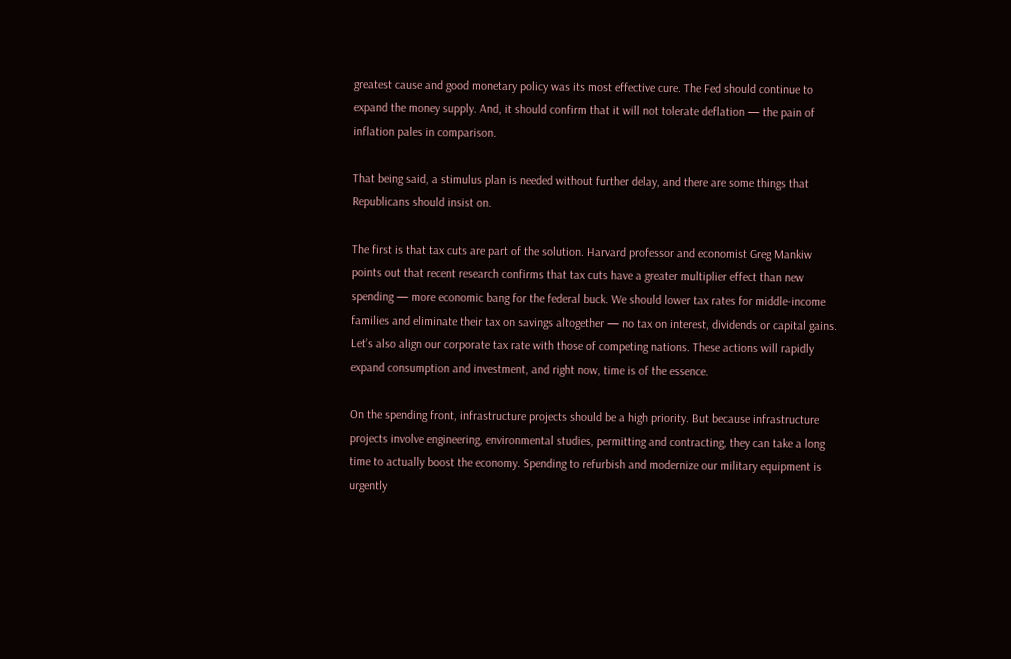greatest cause and good monetary policy was its most effective cure. The Fed should continue to expand the money supply. And, it should confirm that it will not tolerate deflation — the pain of inflation pales in comparison.

That being said, a stimulus plan is needed without further delay, and there are some things that Republicans should insist on.

The first is that tax cuts are part of the solution. Harvard professor and economist Greg Mankiw points out that recent research confirms that tax cuts have a greater multiplier effect than new spending — more economic bang for the federal buck. We should lower tax rates for middle-income families and eliminate their tax on savings altogether — no tax on interest, dividends or capital gains. Let’s also align our corporate tax rate with those of competing nations. These actions will rapidly expand consumption and investment, and right now, time is of the essence.

On the spending front, infrastructure projects should be a high priority. But because infrastructure projects involve engineering, environmental studies, permitting and contracting, they can take a long time to actually boost the economy. Spending to refurbish and modernize our military equipment is urgently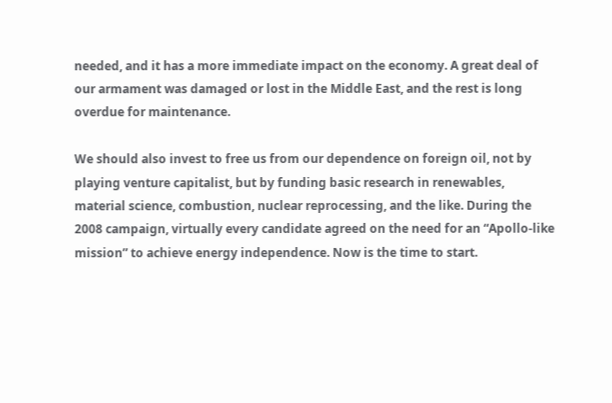needed, and it has a more immediate impact on the economy. A great deal of our armament was damaged or lost in the Middle East, and the rest is long overdue for maintenance.

We should also invest to free us from our dependence on foreign oil, not by playing venture capitalist, but by funding basic research in renewables, material science, combustion, nuclear reprocessing, and the like. During the 2008 campaign, virtually every candidate agreed on the need for an “Apollo-like mission” to achieve energy independence. Now is the time to start.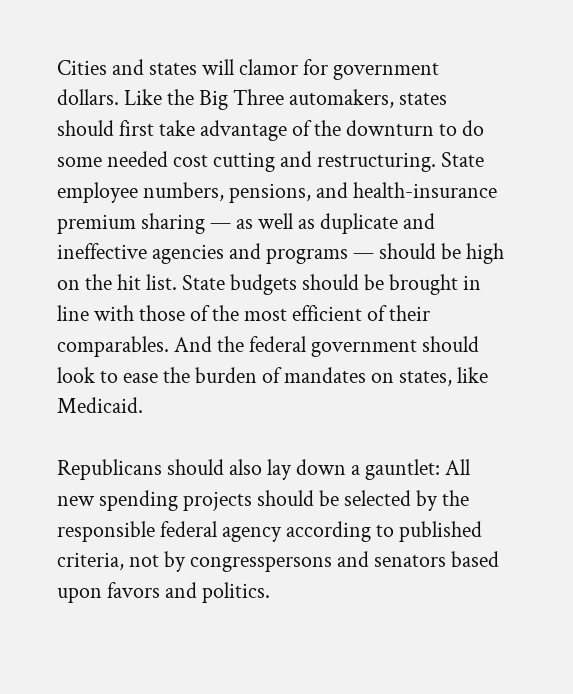Cities and states will clamor for government dollars. Like the Big Three automakers, states should first take advantage of the downturn to do some needed cost cutting and restructuring. State employee numbers, pensions, and health-insurance premium sharing — as well as duplicate and ineffective agencies and programs — should be high on the hit list. State budgets should be brought in line with those of the most efficient of their comparables. And the federal government should look to ease the burden of mandates on states, like Medicaid.

Republicans should also lay down a gauntlet: All new spending projects should be selected by the responsible federal agency according to published criteria, not by congresspersons and senators based upon favors and politics.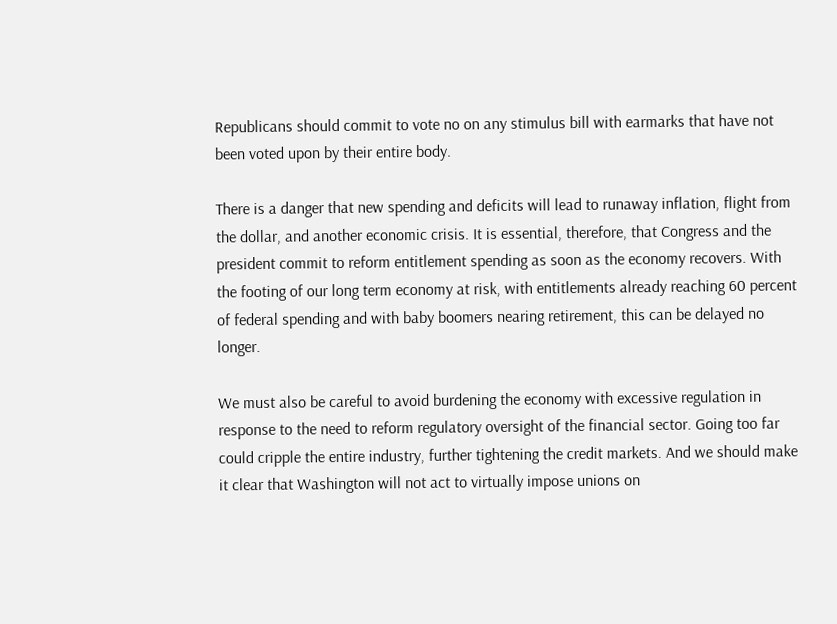Republicans should commit to vote no on any stimulus bill with earmarks that have not been voted upon by their entire body.

There is a danger that new spending and deficits will lead to runaway inflation, flight from the dollar, and another economic crisis. It is essential, therefore, that Congress and the president commit to reform entitlement spending as soon as the economy recovers. With the footing of our long term economy at risk, with entitlements already reaching 60 percent of federal spending and with baby boomers nearing retirement, this can be delayed no longer.

We must also be careful to avoid burdening the economy with excessive regulation in response to the need to reform regulatory oversight of the financial sector. Going too far could cripple the entire industry, further tightening the credit markets. And we should make it clear that Washington will not act to virtually impose unions on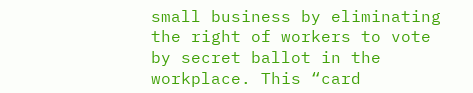small business by eliminating the right of workers to vote by secret ballot in the workplace. This “card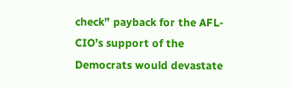check” payback for the AFL-CIO’s support of the Democrats would devastate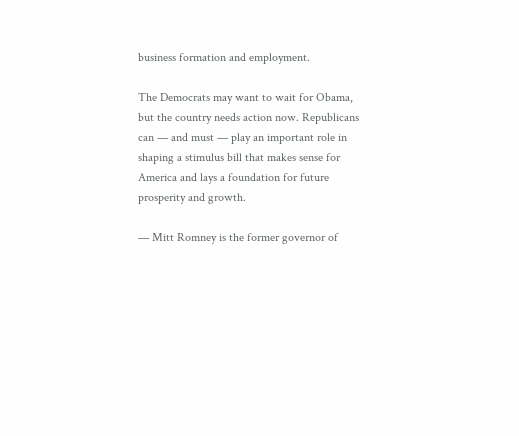business formation and employment.

The Democrats may want to wait for Obama, but the country needs action now. Republicans can — and must — play an important role in shaping a stimulus bill that makes sense for America and lays a foundation for future prosperity and growth.

— Mitt Romney is the former governor of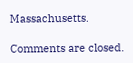Massachusetts.

Comments are closed.